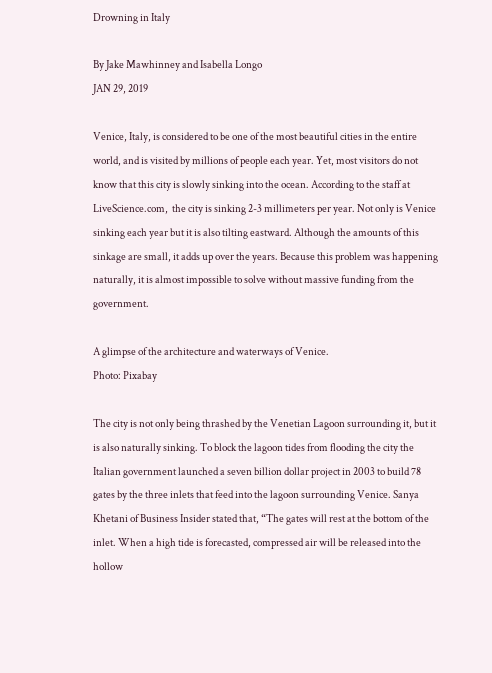Drowning in Italy

By Jake Mawhinney and Isabella Longo
JAN 29, 2019

Venice, Italy, is considered to be one of the most beautiful cities in the entire world, and is visited by millions of people each year. Yet, most visitors do not know that this city is slowly sinking into the ocean. According to the staff at LiveScience.com,  the city is sinking 2-3 millimeters per year. Not only is Venice sinking each year but it is also tilting eastward. Although the amounts of this sinkage are small, it adds up over the years. Because this problem was happening naturally, it is almost impossible to solve without massive funding from the government.

A glimpse of the architecture and waterways of Venice.
Photo: Pixabay

The city is not only being thrashed by the Venetian Lagoon surrounding it, but it is also naturally sinking. To block the lagoon tides from flooding the city the Italian government launched a seven billion dollar project in 2003 to build 78 gates by the three inlets that feed into the lagoon surrounding Venice. Sanya Khetani of Business Insider stated that, “The gates will rest at the bottom of the inlet. When a high tide is forecasted, compressed air will be released into the hollow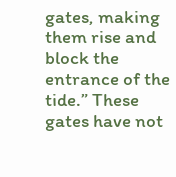gates, making them rise and block the entrance of the tide.” These gates have not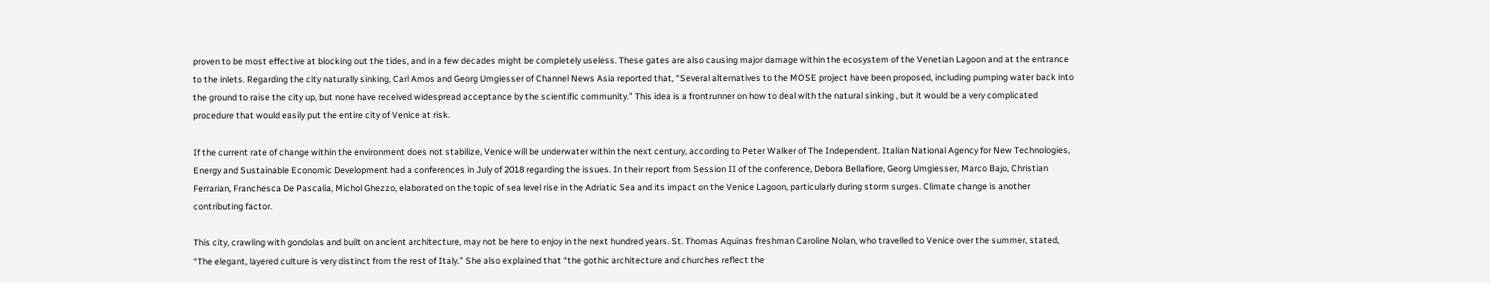proven to be most effective at blocking out the tides, and in a few decades might be completely useless. These gates are also causing major damage within the ecosystem of the Venetian Lagoon and at the entrance to the inlets. Regarding the city naturally sinking, Carl Amos and Georg Umgiesser of Channel News Asia reported that, “Several alternatives to the MOSE project have been proposed, including pumping water back into the ground to raise the city up, but none have received widespread acceptance by the scientific community.” This idea is a frontrunner on how to deal with the natural sinking , but it would be a very complicated procedure that would easily put the entire city of Venice at risk.

If the current rate of change within the environment does not stabilize, Venice will be underwater within the next century, according to Peter Walker of The Independent. Italian National Agency for New Technologies, Energy and Sustainable Economic Development had a conferences in July of 2018 regarding the issues. In their report from Session II of the conference, Debora Bellafiore, Georg Umgiesser, Marco Bajo, Christian Ferrarian, Franchesca De Pascalia, Michol Ghezzo, elaborated on the topic of sea level rise in the Adriatic Sea and its impact on the Venice Lagoon, particularly during storm surges. Climate change is another contributing factor.

This city, crawling with gondolas and built on ancient architecture, may not be here to enjoy in the next hundred years. St. Thomas Aquinas freshman Caroline Nolan, who travelled to Venice over the summer, stated, “The elegant, layered culture is very distinct from the rest of Italy.” She also explained that “the gothic architecture and churches reflect the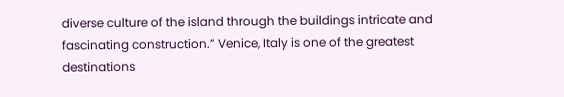diverse culture of the island through the buildings intricate and fascinating construction.” Venice, Italy is one of the greatest destinations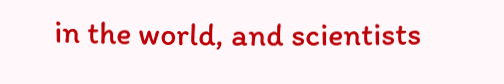in the world, and scientists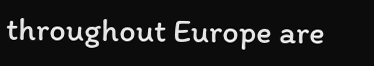throughout Europe are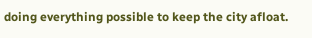doing everything possible to keep the city afloat.